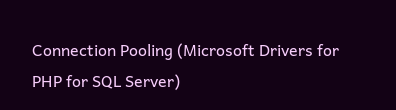Connection Pooling (Microsoft Drivers for PHP for SQL Server)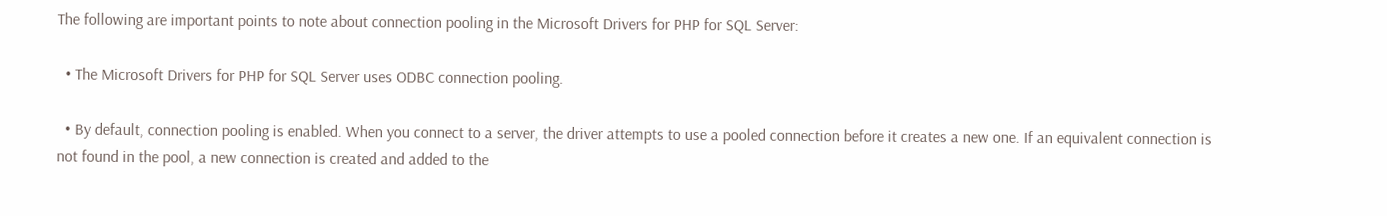The following are important points to note about connection pooling in the Microsoft Drivers for PHP for SQL Server:

  • The Microsoft Drivers for PHP for SQL Server uses ODBC connection pooling.

  • By default, connection pooling is enabled. When you connect to a server, the driver attempts to use a pooled connection before it creates a new one. If an equivalent connection is not found in the pool, a new connection is created and added to the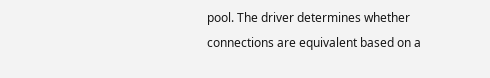pool. The driver determines whether connections are equivalent based on a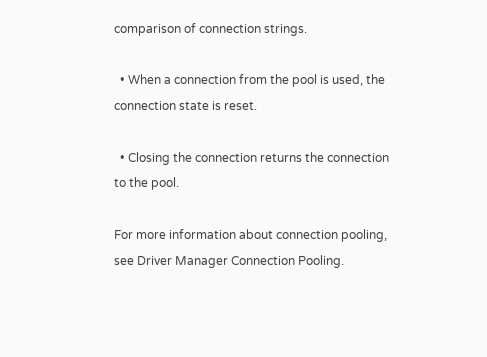comparison of connection strings.

  • When a connection from the pool is used, the connection state is reset.

  • Closing the connection returns the connection to the pool.

For more information about connection pooling, see Driver Manager Connection Pooling.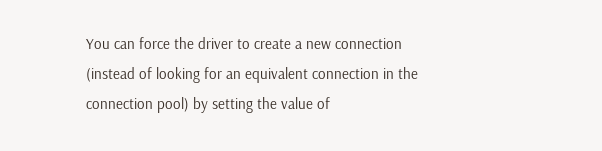You can force the driver to create a new connection (instead of looking for an equivalent connection in the connection pool) by setting the value of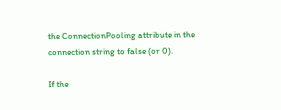the ConnectionPooling attribute in the connection string to false (or 0).

If the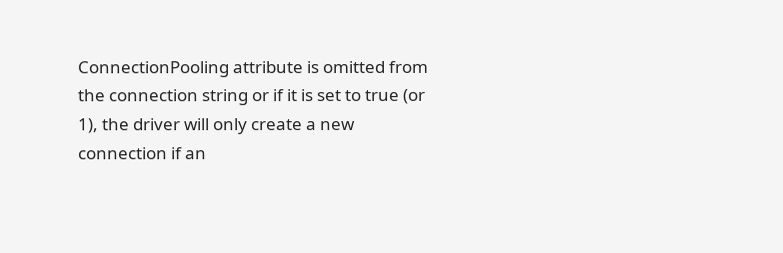ConnectionPooling attribute is omitted from the connection string or if it is set to true (or 1), the driver will only create a new connection if an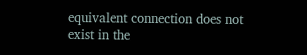equivalent connection does not exist in the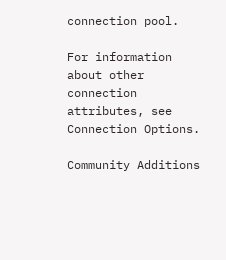connection pool.

For information about other connection attributes, see Connection Options.

Community Additions